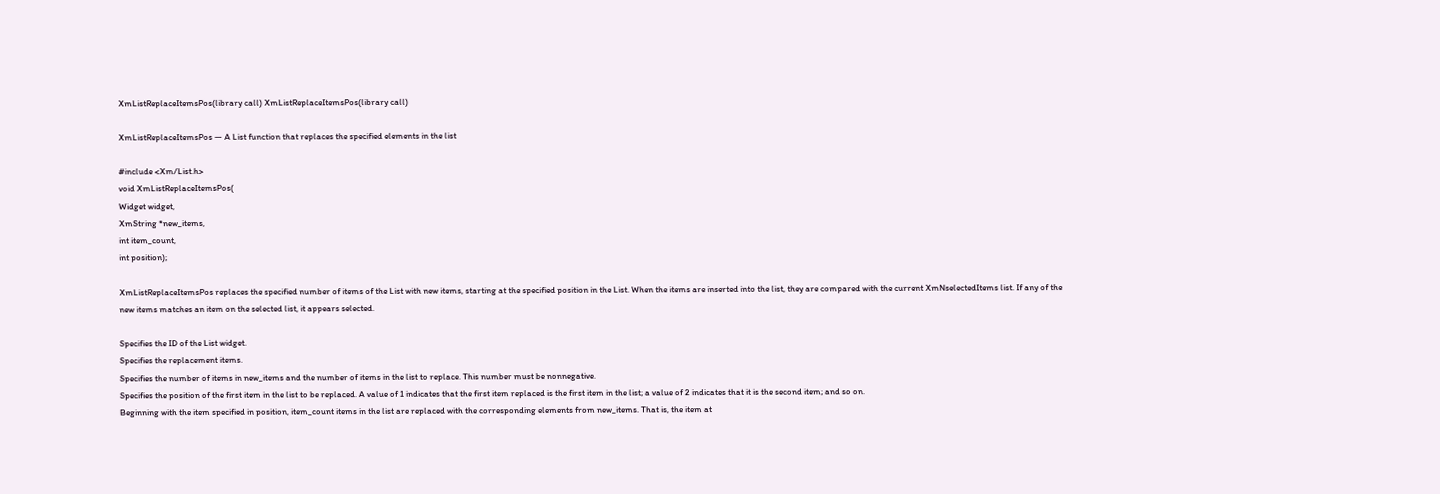XmListReplaceItemsPos(library call) XmListReplaceItemsPos(library call)

XmListReplaceItemsPos — A List function that replaces the specified elements in the list

#include <Xm/List.h>
void XmListReplaceItemsPos(
Widget widget,
XmString *new_items,
int item_count,
int position);

XmListReplaceItemsPos replaces the specified number of items of the List with new items, starting at the specified position in the List. When the items are inserted into the list, they are compared with the current XmNselectedItems list. If any of the new items matches an item on the selected list, it appears selected.

Specifies the ID of the List widget.
Specifies the replacement items.
Specifies the number of items in new_items and the number of items in the list to replace. This number must be nonnegative.
Specifies the position of the first item in the list to be replaced. A value of 1 indicates that the first item replaced is the first item in the list; a value of 2 indicates that it is the second item; and so on.
Beginning with the item specified in position, item_count items in the list are replaced with the corresponding elements from new_items. That is, the item at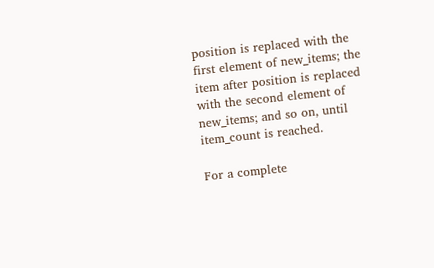position is replaced with the first element of new_items; the item after position is replaced with the second element of new_items; and so on, until item_count is reached.

For a complete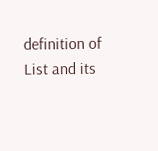definition of List and its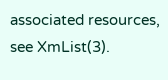associated resources, see XmList(3).